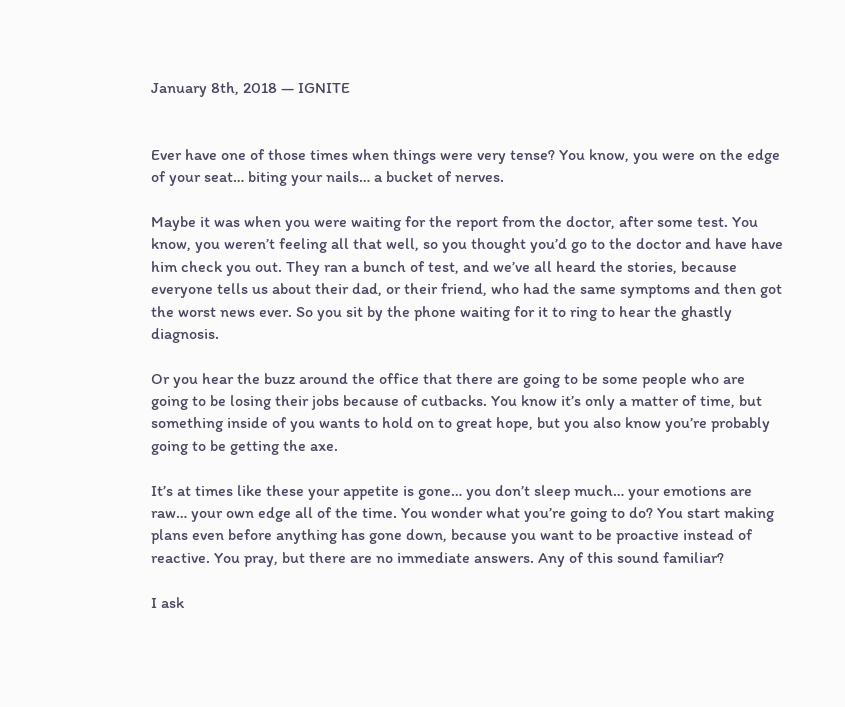January 8th, 2018 — IGNITE


Ever have one of those times when things were very tense? You know, you were on the edge of your seat… biting your nails… a bucket of nerves.

Maybe it was when you were waiting for the report from the doctor, after some test. You know, you weren’t feeling all that well, so you thought you’d go to the doctor and have have him check you out. They ran a bunch of test, and we’ve all heard the stories, because everyone tells us about their dad, or their friend, who had the same symptoms and then got the worst news ever. So you sit by the phone waiting for it to ring to hear the ghastly diagnosis.

Or you hear the buzz around the office that there are going to be some people who are going to be losing their jobs because of cutbacks. You know it’s only a matter of time, but something inside of you wants to hold on to great hope, but you also know you’re probably going to be getting the axe.

It’s at times like these your appetite is gone… you don’t sleep much… your emotions are raw… your own edge all of the time. You wonder what you’re going to do? You start making plans even before anything has gone down, because you want to be proactive instead of reactive. You pray, but there are no immediate answers. Any of this sound familiar?

I ask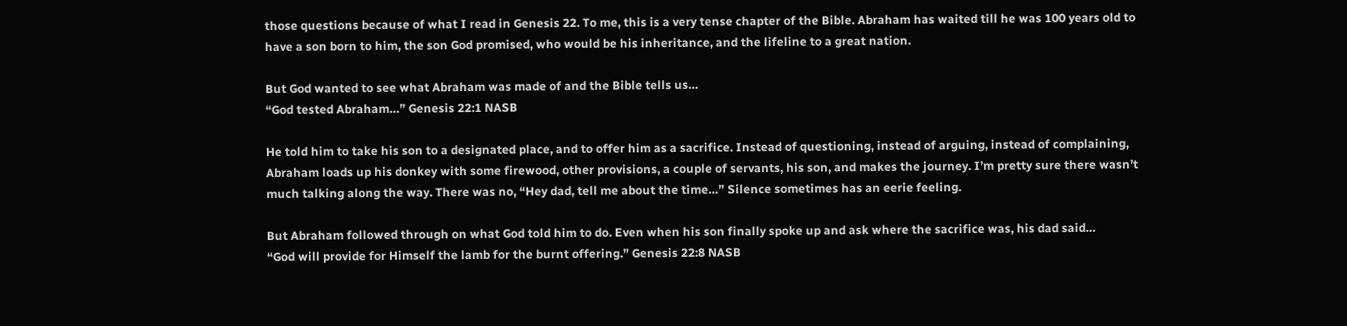those questions because of what I read in Genesis 22. To me, this is a very tense chapter of the Bible. Abraham has waited till he was 100 years old to have a son born to him, the son God promised, who would be his inheritance, and the lifeline to a great nation.

But God wanted to see what Abraham was made of and the Bible tells us…
“God tested Abraham…” Genesis 22:1 NASB

He told him to take his son to a designated place, and to offer him as a sacrifice. Instead of questioning, instead of arguing, instead of complaining, Abraham loads up his donkey with some firewood, other provisions, a couple of servants, his son, and makes the journey. I’m pretty sure there wasn’t much talking along the way. There was no, “Hey dad, tell me about the time…” Silence sometimes has an eerie feeling.

But Abraham followed through on what God told him to do. Even when his son finally spoke up and ask where the sacrifice was, his dad said…
“God will provide for Himself the lamb for the burnt offering.” Genesis 22:8 NASB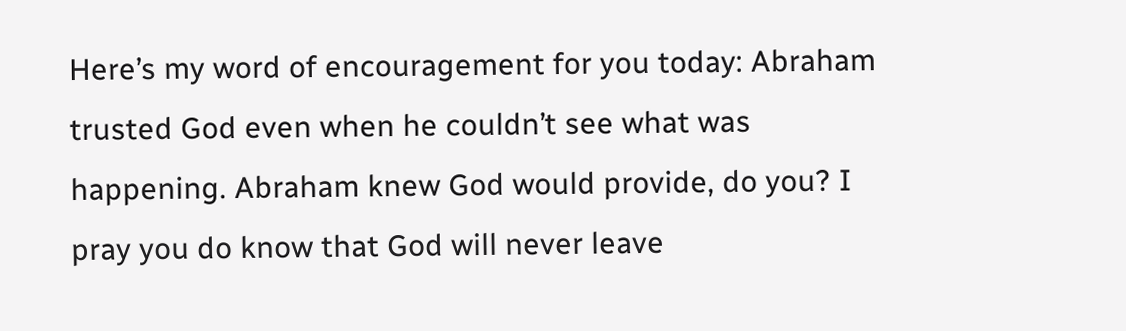Here’s my word of encouragement for you today: Abraham trusted God even when he couldn’t see what was happening. Abraham knew God would provide, do you? I pray you do know that God will never leave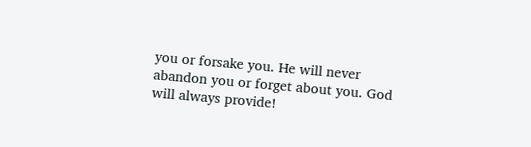you or forsake you. He will never abandon you or forget about you. God will always provide!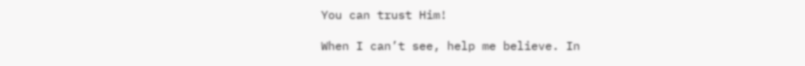You can trust Him!

When I can’t see, help me believe. In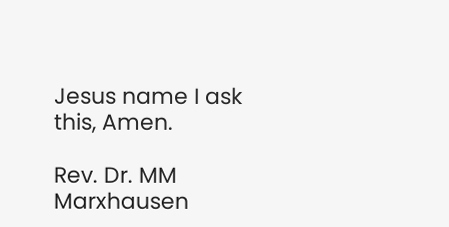Jesus name I ask this, Amen.

Rev. Dr. MM Marxhausen